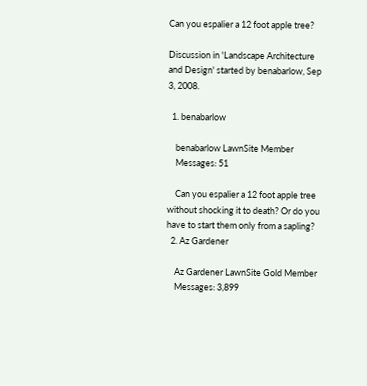Can you espalier a 12 foot apple tree?

Discussion in 'Landscape Architecture and Design' started by benabarlow, Sep 3, 2008.

  1. benabarlow

    benabarlow LawnSite Member
    Messages: 51

    Can you espalier a 12 foot apple tree without shocking it to death? Or do you have to start them only from a sapling?
  2. Az Gardener

    Az Gardener LawnSite Gold Member
    Messages: 3,899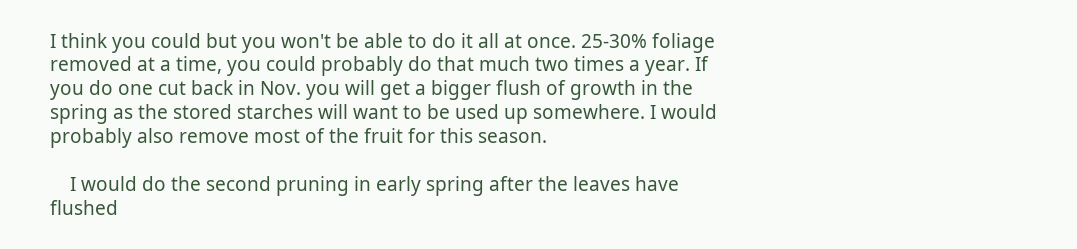I think you could but you won't be able to do it all at once. 25-30% foliage removed at a time, you could probably do that much two times a year. If you do one cut back in Nov. you will get a bigger flush of growth in the spring as the stored starches will want to be used up somewhere. I would probably also remove most of the fruit for this season.

    I would do the second pruning in early spring after the leaves have flushed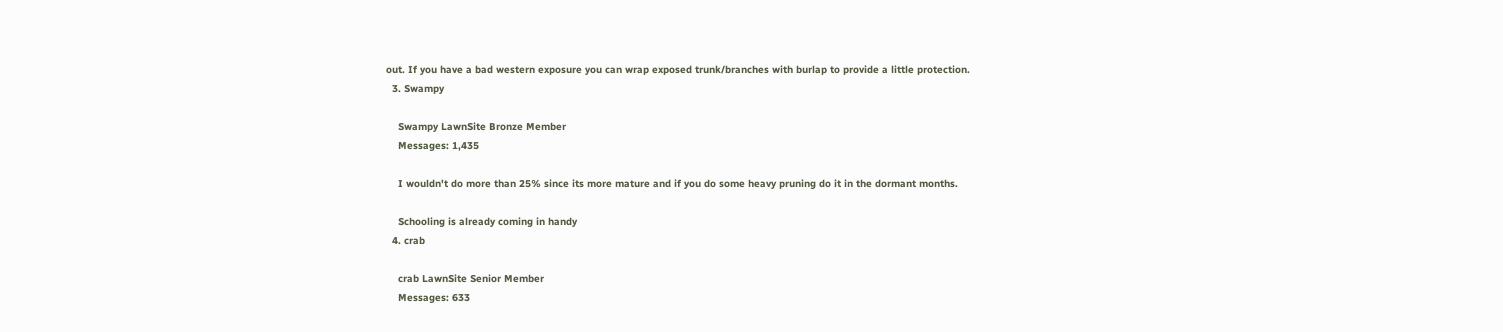out. If you have a bad western exposure you can wrap exposed trunk/branches with burlap to provide a little protection.
  3. Swampy

    Swampy LawnSite Bronze Member
    Messages: 1,435

    I wouldn't do more than 25% since its more mature and if you do some heavy pruning do it in the dormant months.

    Schooling is already coming in handy
  4. crab

    crab LawnSite Senior Member
    Messages: 633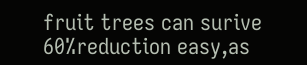fruit trees can surive 60%reduction easy,as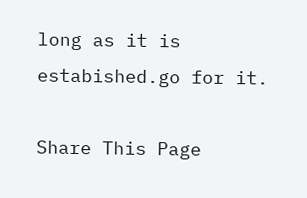long as it is estabished.go for it.

Share This Page